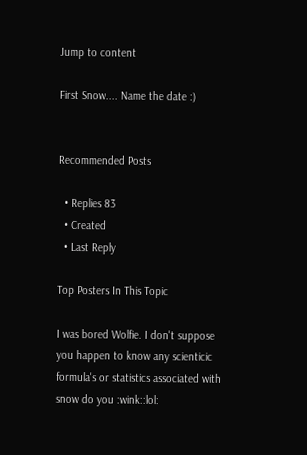Jump to content

First Snow.... Name the date :)


Recommended Posts

  • Replies 83
  • Created
  • Last Reply

Top Posters In This Topic

I was bored Wolfie. I don't suppose you happen to know any scienticic formula's or statistics associated with snow do you :wink::lol: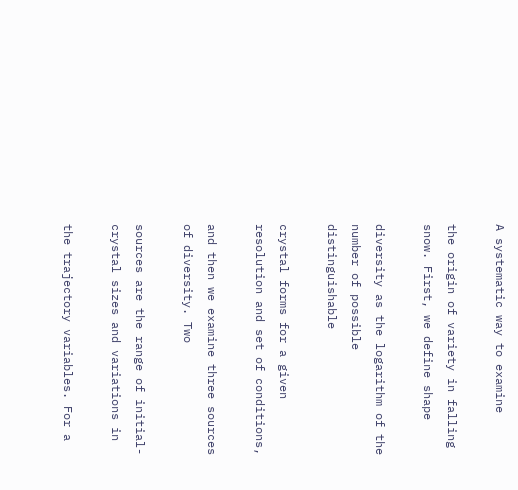A systematic way to examine

the origin of variety in falling snow. First, we define shape

diversity as the logarithm of the number of possible distinguishable

crystal forms for a given resolution and set of conditions,

and then we examine three sources of diversity. Two

sources are the range of initial-crystal sizes and variations in

the trajectory variables. For a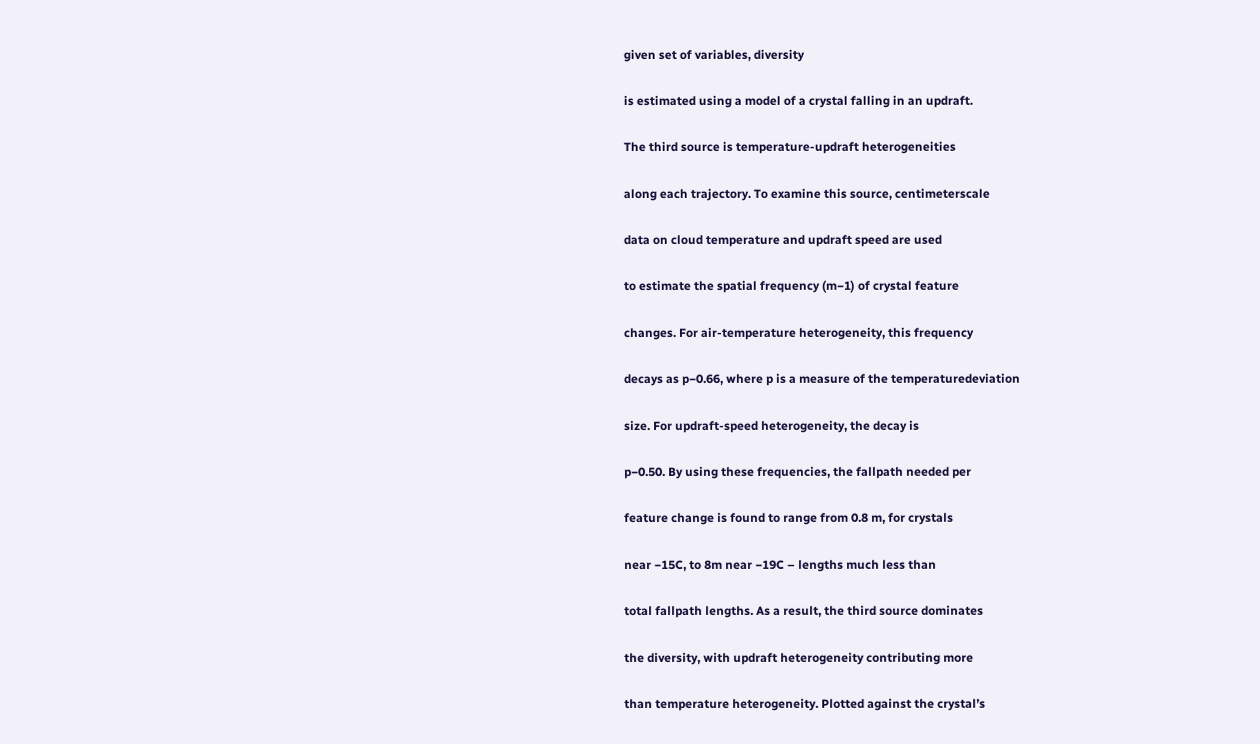given set of variables, diversity

is estimated using a model of a crystal falling in an updraft.

The third source is temperature-updraft heterogeneities

along each trajectory. To examine this source, centimeterscale

data on cloud temperature and updraft speed are used

to estimate the spatial frequency (m−1) of crystal feature

changes. For air-temperature heterogeneity, this frequency

decays as p−0.66, where p is a measure of the temperaturedeviation

size. For updraft-speed heterogeneity, the decay is

p−0.50. By using these frequencies, the fallpath needed per

feature change is found to range from 0.8 m, for crystals

near −15C, to 8m near −19C – lengths much less than

total fallpath lengths. As a result, the third source dominates

the diversity, with updraft heterogeneity contributing more

than temperature heterogeneity. Plotted against the crystal’s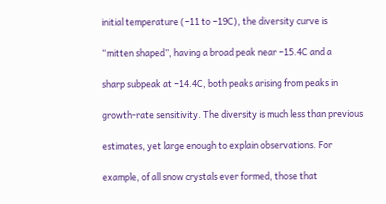initial temperature (−11 to −19C), the diversity curve is

“mitten shaped”, having a broad peak near −15.4C and a

sharp subpeak at −14.4C, both peaks arising from peaks in

growth-rate sensitivity. The diversity is much less than previous

estimates, yet large enough to explain observations. For

example, of all snow crystals ever formed, those that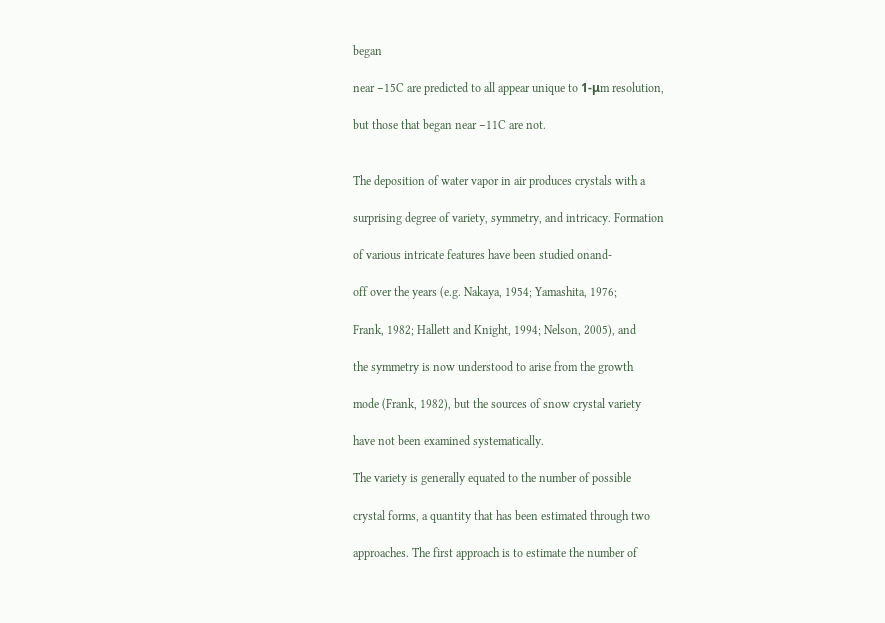began

near −15C are predicted to all appear unique to 1-μm resolution,

but those that began near −11C are not.


The deposition of water vapor in air produces crystals with a

surprising degree of variety, symmetry, and intricacy. Formation

of various intricate features have been studied onand-

off over the years (e.g. Nakaya, 1954; Yamashita, 1976;

Frank, 1982; Hallett and Knight, 1994; Nelson, 2005), and

the symmetry is now understood to arise from the growth

mode (Frank, 1982), but the sources of snow crystal variety

have not been examined systematically.

The variety is generally equated to the number of possible

crystal forms, a quantity that has been estimated through two

approaches. The first approach is to estimate the number of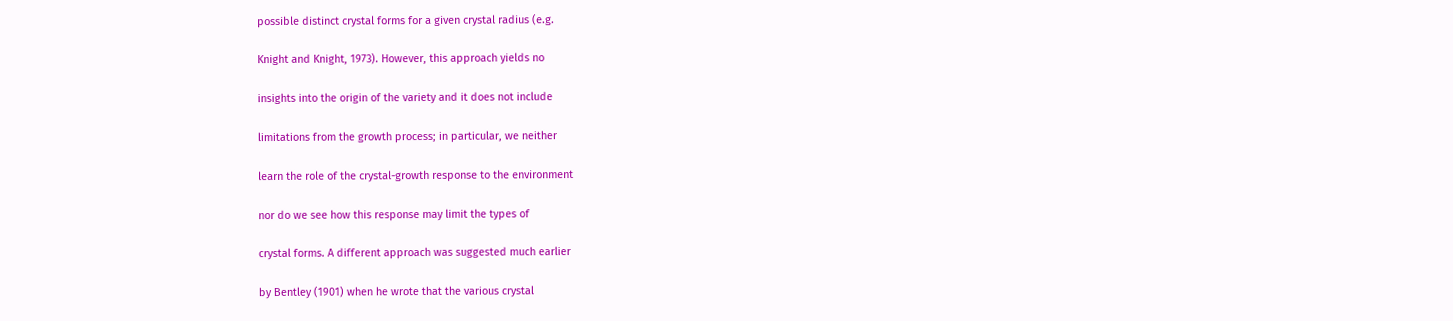possible distinct crystal forms for a given crystal radius (e.g.

Knight and Knight, 1973). However, this approach yields no

insights into the origin of the variety and it does not include

limitations from the growth process; in particular, we neither

learn the role of the crystal-growth response to the environment

nor do we see how this response may limit the types of

crystal forms. A different approach was suggested much earlier

by Bentley (1901) when he wrote that the various crystal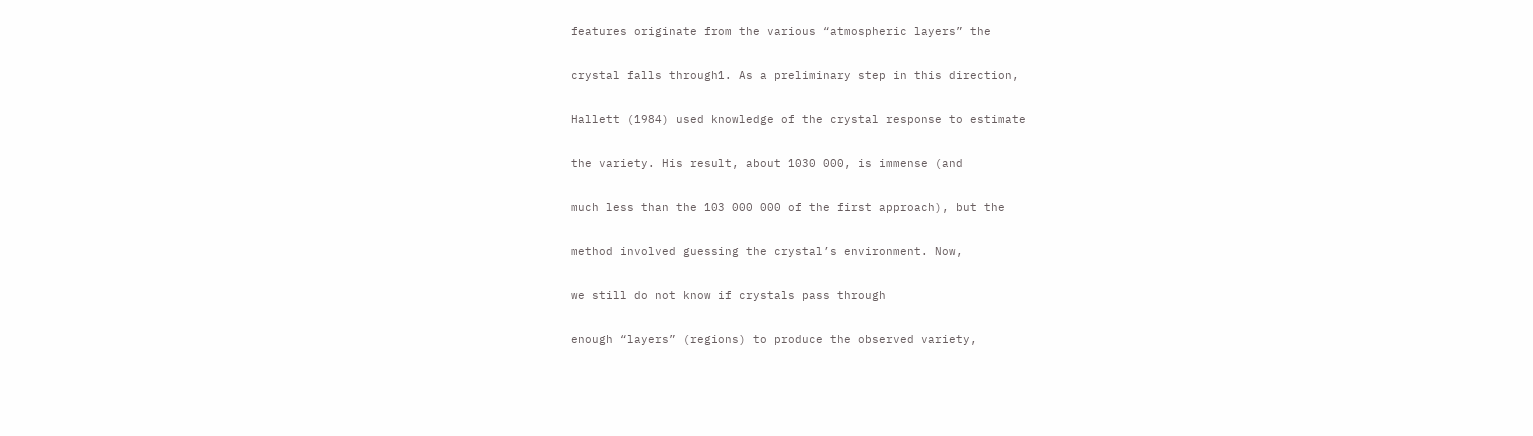features originate from the various “atmospheric layers” the

crystal falls through1. As a preliminary step in this direction,

Hallett (1984) used knowledge of the crystal response to estimate

the variety. His result, about 1030 000, is immense (and

much less than the 103 000 000 of the first approach), but the

method involved guessing the crystal’s environment. Now,

we still do not know if crystals pass through

enough “layers” (regions) to produce the observed variety,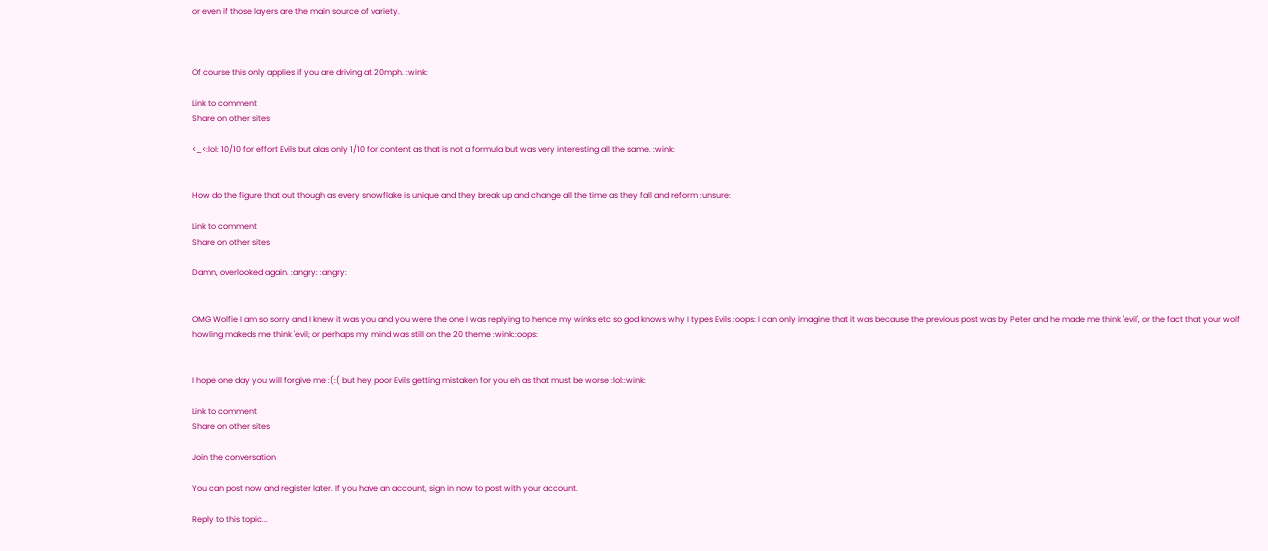or even if those layers are the main source of variety.



Of course this only applies if you are driving at 20mph. :wink:

Link to comment
Share on other sites

<_<:lol: 10/10 for effort Evils but alas only 1/10 for content as that is not a formula but was very interesting all the same. :wink:


How do the figure that out though as every snowflake is unique and they break up and change all the time as they fall and reform :unsure:

Link to comment
Share on other sites

Damn, overlooked again. :angry: :angry:


OMG Wolfie I am so sorry and I knew it was you and you were the one I was replying to hence my winks etc so god knows why I types Evils :oops: I can only imagine that it was because the previous post was by Peter and he made me think 'evil', or the fact that your wolf howling makeds me think 'evil; or perhaps my mind was still on the 20 theme :wink::oops:


I hope one day you will forgive me :(:( but hey poor Evils getting mistaken for you eh as that must be worse :lol::wink:

Link to comment
Share on other sites

Join the conversation

You can post now and register later. If you have an account, sign in now to post with your account.

Reply to this topic...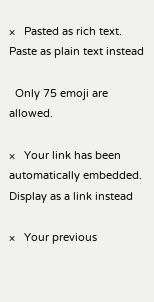×   Pasted as rich text.   Paste as plain text instead

  Only 75 emoji are allowed.

×   Your link has been automatically embedded.   Display as a link instead

×   Your previous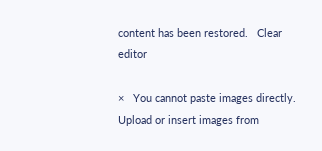content has been restored.   Clear editor

×   You cannot paste images directly. Upload or insert images from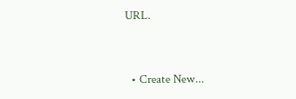URL.


  • Create New...